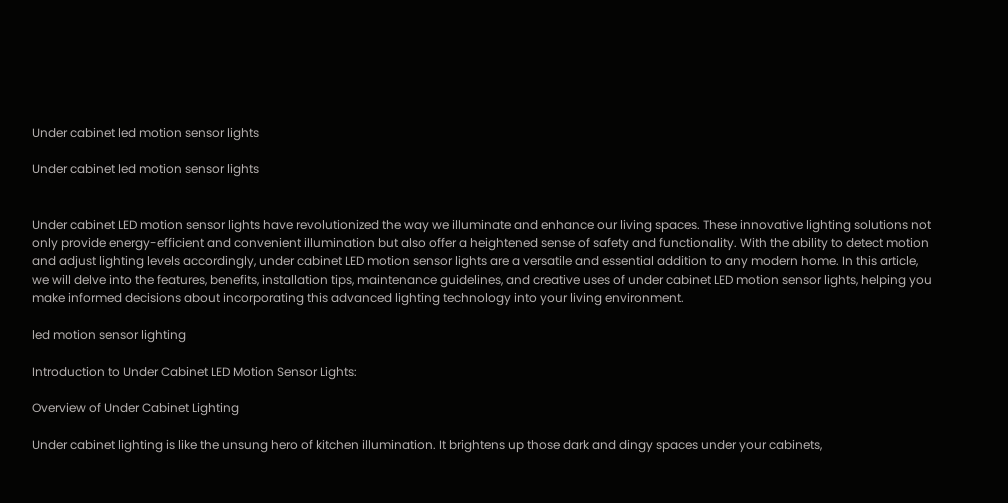Under cabinet led motion sensor lights

Under cabinet led motion sensor lights


Under cabinet LED motion sensor lights have revolutionized the way we illuminate and enhance our living spaces. These innovative lighting solutions not only provide energy-efficient and convenient illumination but also offer a heightened sense of safety and functionality. With the ability to detect motion and adjust lighting levels accordingly, under cabinet LED motion sensor lights are a versatile and essential addition to any modern home. In this article, we will delve into the features, benefits, installation tips, maintenance guidelines, and creative uses of under cabinet LED motion sensor lights, helping you make informed decisions about incorporating this advanced lighting technology into your living environment.

led motion sensor lighting

Introduction to Under Cabinet LED Motion Sensor Lights:

Overview of Under Cabinet Lighting

Under cabinet lighting is like the unsung hero of kitchen illumination. It brightens up those dark and dingy spaces under your cabinets,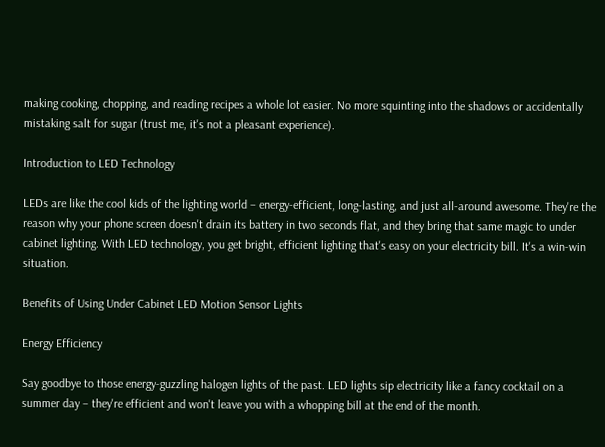making cooking, chopping, and reading recipes a whole lot easier. No more squinting into the shadows or accidentally mistaking salt for sugar (trust me, it's not a pleasant experience).

Introduction to LED Technology

LEDs are like the cool kids of the lighting world – energy-efficient, long-lasting, and just all-around awesome. They're the reason why your phone screen doesn't drain its battery in two seconds flat, and they bring that same magic to under cabinet lighting. With LED technology, you get bright, efficient lighting that's easy on your electricity bill. It's a win-win situation.

Benefits of Using Under Cabinet LED Motion Sensor Lights

Energy Efficiency

Say goodbye to those energy-guzzling halogen lights of the past. LED lights sip electricity like a fancy cocktail on a summer day – they're efficient and won't leave you with a whopping bill at the end of the month.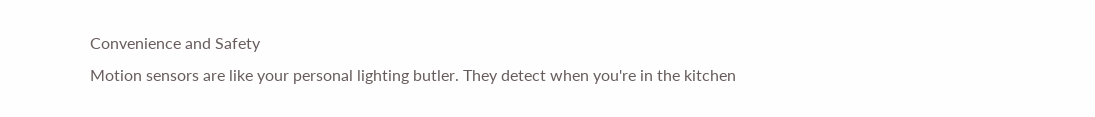Convenience and Safety
Motion sensors are like your personal lighting butler. They detect when you're in the kitchen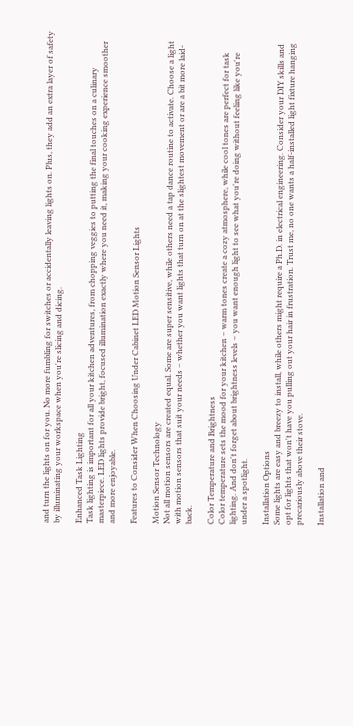and turn the lights on for you. No more fumbling for switches or accidentally leaving lights on. Plus, they add an extra layer of safety by illuminating your workspace when you're slicing and dicing.

Enhanced Task Lighting
Task lighting is important for all your kitchen adventures, from chopping veggies to putting the final touches on a culinary masterpiece. LED lights provide bright, focused illumination exactly where you need it, making your cooking experience smoother and more enjoyable.

Features to Consider When Choosing Under Cabinet LED Motion Sensor Lights

Motion Sensor Technology
Not all motion sensors are created equal. Some are super sensitive, while others need a tap dance routine to activate. Choose a light with motion sensors that suit your needs – whether you want lights that turn on at the slightest movement or are a bit more laid-back.

Color Temperature and Brightness
Color temperature sets the mood for your kitchen – warm tones create a cozy atmosphere, while cool tones are perfect for task lighting. And don't forget about brightness levels – you want enough light to see what you're doing without feeling like you're under a spotlight.

Installation Options
Some lights are easy and breezy to install, while others might require a Ph.D. in electrical engineering. Consider your DIY skills and opt for lights that won't have you pulling out your hair in frustration. Trust me, no one wants a half-installed light fixture hanging precariously above their stove.

Installation and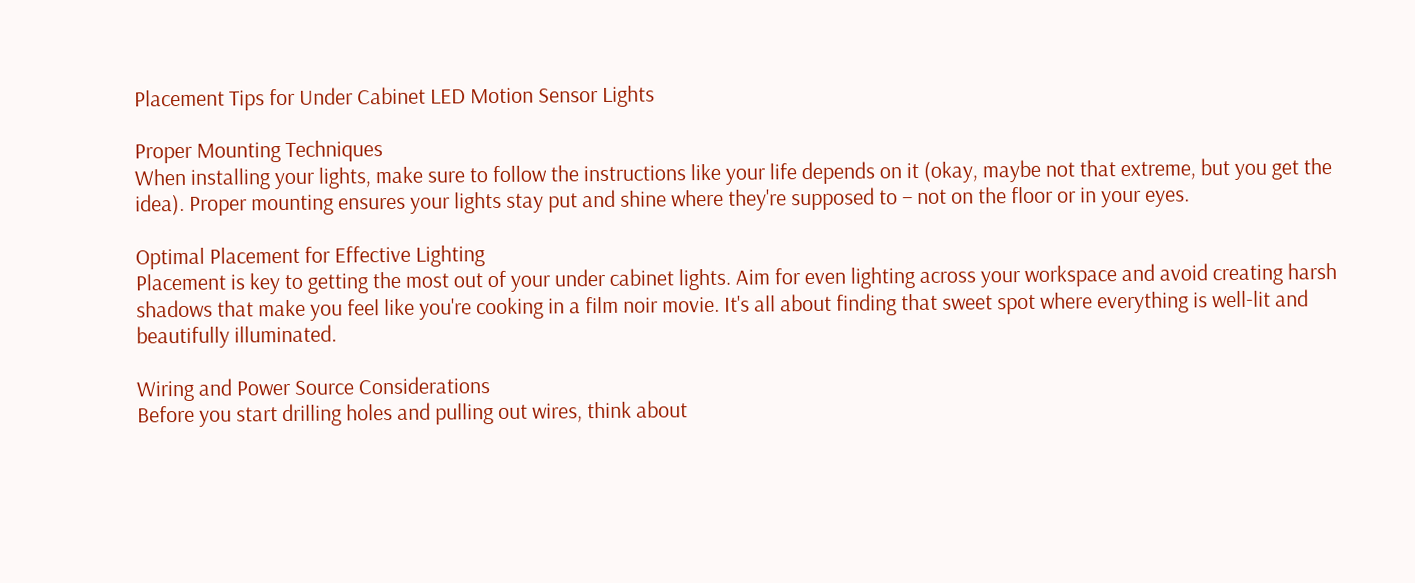Placement Tips for Under Cabinet LED Motion Sensor Lights

Proper Mounting Techniques
When installing your lights, make sure to follow the instructions like your life depends on it (okay, maybe not that extreme, but you get the idea). Proper mounting ensures your lights stay put and shine where they're supposed to – not on the floor or in your eyes.

Optimal Placement for Effective Lighting
Placement is key to getting the most out of your under cabinet lights. Aim for even lighting across your workspace and avoid creating harsh shadows that make you feel like you're cooking in a film noir movie. It's all about finding that sweet spot where everything is well-lit and beautifully illuminated.

Wiring and Power Source Considerations
Before you start drilling holes and pulling out wires, think about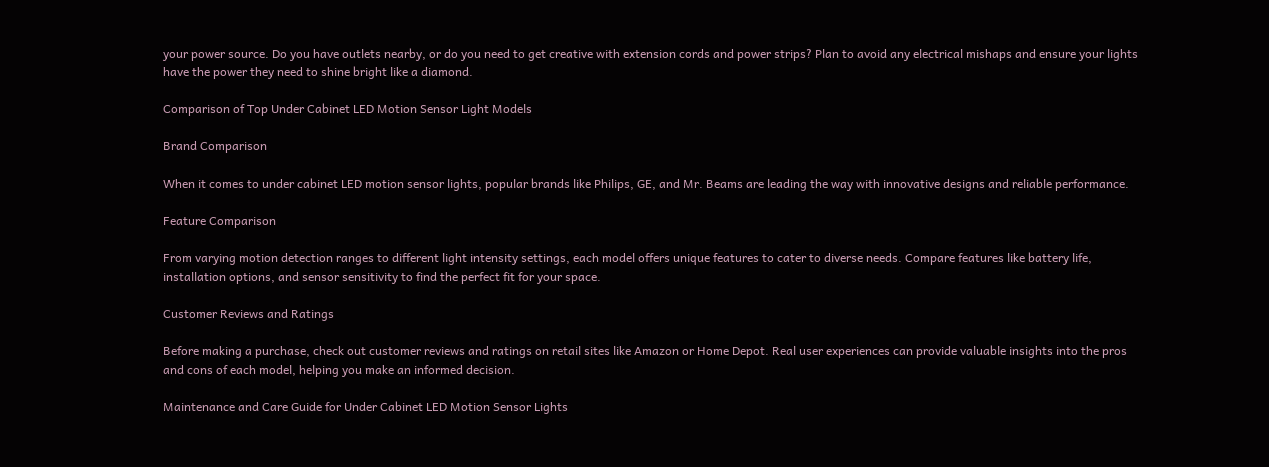your power source. Do you have outlets nearby, or do you need to get creative with extension cords and power strips? Plan to avoid any electrical mishaps and ensure your lights have the power they need to shine bright like a diamond.

Comparison of Top Under Cabinet LED Motion Sensor Light Models

Brand Comparison

When it comes to under cabinet LED motion sensor lights, popular brands like Philips, GE, and Mr. Beams are leading the way with innovative designs and reliable performance.

Feature Comparison

From varying motion detection ranges to different light intensity settings, each model offers unique features to cater to diverse needs. Compare features like battery life, installation options, and sensor sensitivity to find the perfect fit for your space.

Customer Reviews and Ratings

Before making a purchase, check out customer reviews and ratings on retail sites like Amazon or Home Depot. Real user experiences can provide valuable insights into the pros and cons of each model, helping you make an informed decision.

Maintenance and Care Guide for Under Cabinet LED Motion Sensor Lights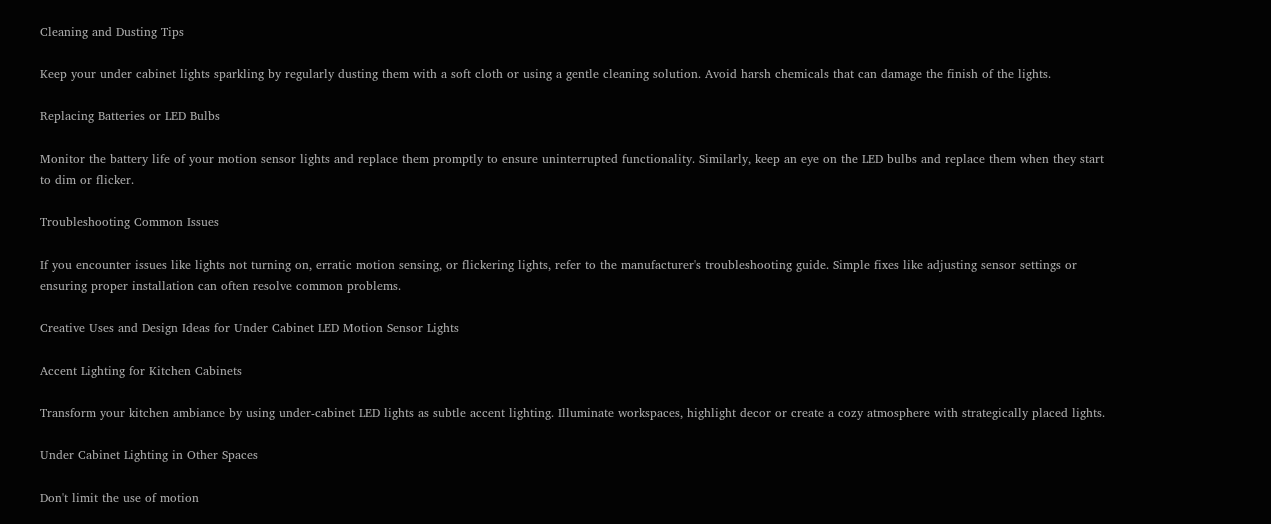Cleaning and Dusting Tips

Keep your under cabinet lights sparkling by regularly dusting them with a soft cloth or using a gentle cleaning solution. Avoid harsh chemicals that can damage the finish of the lights.

Replacing Batteries or LED Bulbs

Monitor the battery life of your motion sensor lights and replace them promptly to ensure uninterrupted functionality. Similarly, keep an eye on the LED bulbs and replace them when they start to dim or flicker.

Troubleshooting Common Issues

If you encounter issues like lights not turning on, erratic motion sensing, or flickering lights, refer to the manufacturer's troubleshooting guide. Simple fixes like adjusting sensor settings or ensuring proper installation can often resolve common problems.

Creative Uses and Design Ideas for Under Cabinet LED Motion Sensor Lights

Accent Lighting for Kitchen Cabinets

Transform your kitchen ambiance by using under-cabinet LED lights as subtle accent lighting. Illuminate workspaces, highlight decor or create a cozy atmosphere with strategically placed lights.

Under Cabinet Lighting in Other Spaces

Don't limit the use of motion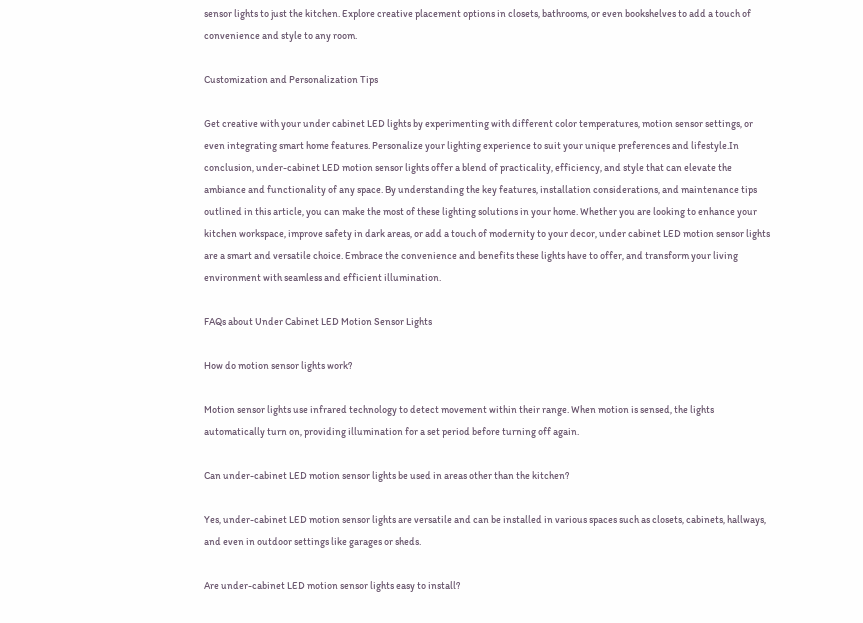sensor lights to just the kitchen. Explore creative placement options in closets, bathrooms, or even bookshelves to add a touch of convenience and style to any room.

Customization and Personalization Tips

Get creative with your under cabinet LED lights by experimenting with different color temperatures, motion sensor settings, or even integrating smart home features. Personalize your lighting experience to suit your unique preferences and lifestyle.In conclusion, under-cabinet LED motion sensor lights offer a blend of practicality, efficiency, and style that can elevate the ambiance and functionality of any space. By understanding the key features, installation considerations, and maintenance tips outlined in this article, you can make the most of these lighting solutions in your home. Whether you are looking to enhance your kitchen workspace, improve safety in dark areas, or add a touch of modernity to your decor, under cabinet LED motion sensor lights are a smart and versatile choice. Embrace the convenience and benefits these lights have to offer, and transform your living environment with seamless and efficient illumination.

FAQs about Under Cabinet LED Motion Sensor Lights

How do motion sensor lights work?

Motion sensor lights use infrared technology to detect movement within their range. When motion is sensed, the lights automatically turn on, providing illumination for a set period before turning off again.

Can under-cabinet LED motion sensor lights be used in areas other than the kitchen?

Yes, under-cabinet LED motion sensor lights are versatile and can be installed in various spaces such as closets, cabinets, hallways, and even in outdoor settings like garages or sheds.

Are under-cabinet LED motion sensor lights easy to install?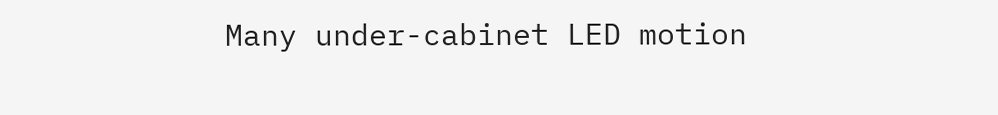Many under-cabinet LED motion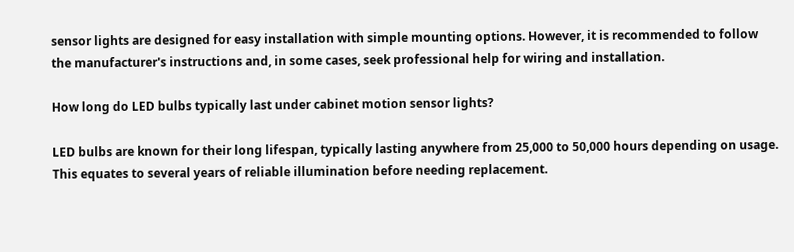sensor lights are designed for easy installation with simple mounting options. However, it is recommended to follow the manufacturer's instructions and, in some cases, seek professional help for wiring and installation.

How long do LED bulbs typically last under cabinet motion sensor lights?

LED bulbs are known for their long lifespan, typically lasting anywhere from 25,000 to 50,000 hours depending on usage. This equates to several years of reliable illumination before needing replacement.